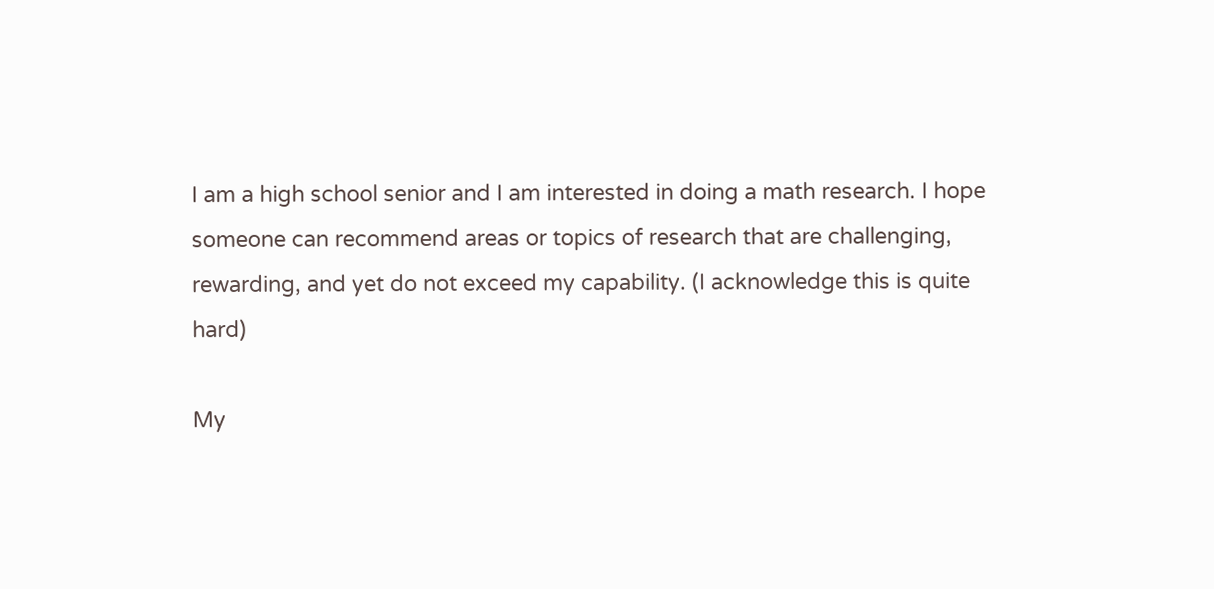I am a high school senior and I am interested in doing a math research. I hope someone can recommend areas or topics of research that are challenging, rewarding, and yet do not exceed my capability. (I acknowledge this is quite hard)

My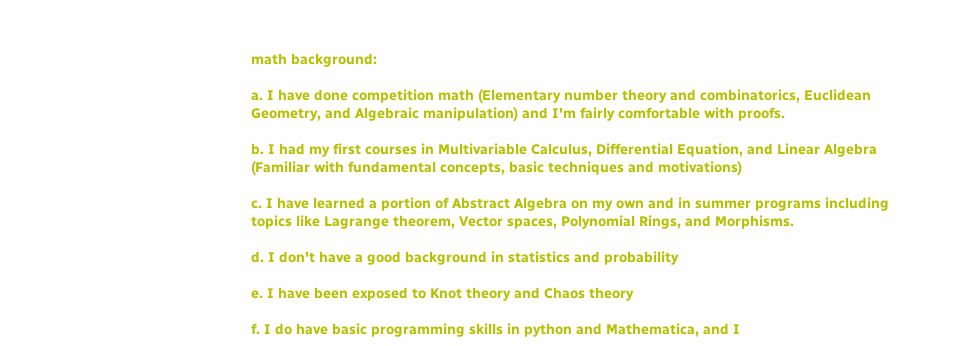math background:

a. I have done competition math (Elementary number theory and combinatorics, Euclidean Geometry, and Algebraic manipulation) and I'm fairly comfortable with proofs.

b. I had my first courses in Multivariable Calculus, Differential Equation, and Linear Algebra (Familiar with fundamental concepts, basic techniques and motivations)

c. I have learned a portion of Abstract Algebra on my own and in summer programs including topics like Lagrange theorem, Vector spaces, Polynomial Rings, and Morphisms.

d. I don't have a good background in statistics and probability

e. I have been exposed to Knot theory and Chaos theory

f. I do have basic programming skills in python and Mathematica, and I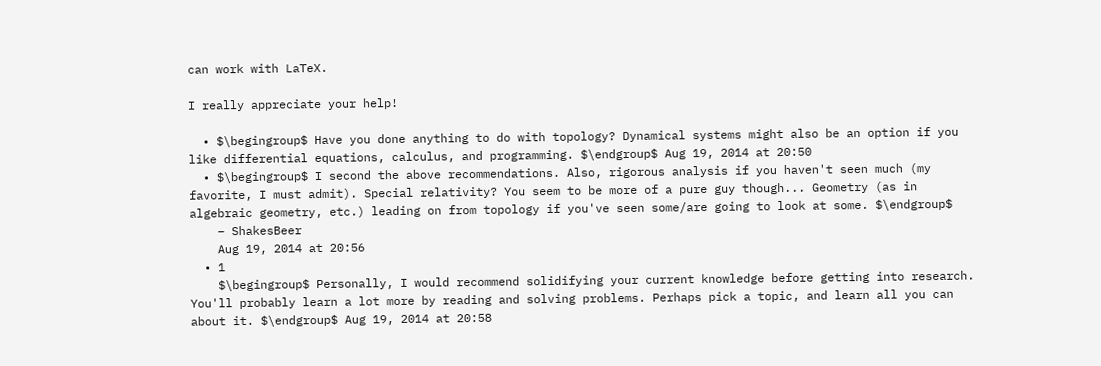can work with LaTeX.

I really appreciate your help!

  • $\begingroup$ Have you done anything to do with topology? Dynamical systems might also be an option if you like differential equations, calculus, and programming. $\endgroup$ Aug 19, 2014 at 20:50
  • $\begingroup$ I second the above recommendations. Also, rigorous analysis if you haven't seen much (my favorite, I must admit). Special relativity? You seem to be more of a pure guy though... Geometry (as in algebraic geometry, etc.) leading on from topology if you've seen some/are going to look at some. $\endgroup$
    – ShakesBeer
    Aug 19, 2014 at 20:56
  • 1
    $\begingroup$ Personally, I would recommend solidifying your current knowledge before getting into research. You'll probably learn a lot more by reading and solving problems. Perhaps pick a topic, and learn all you can about it. $\endgroup$ Aug 19, 2014 at 20:58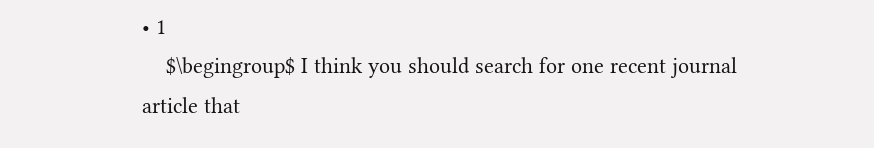• 1
    $\begingroup$ I think you should search for one recent journal article that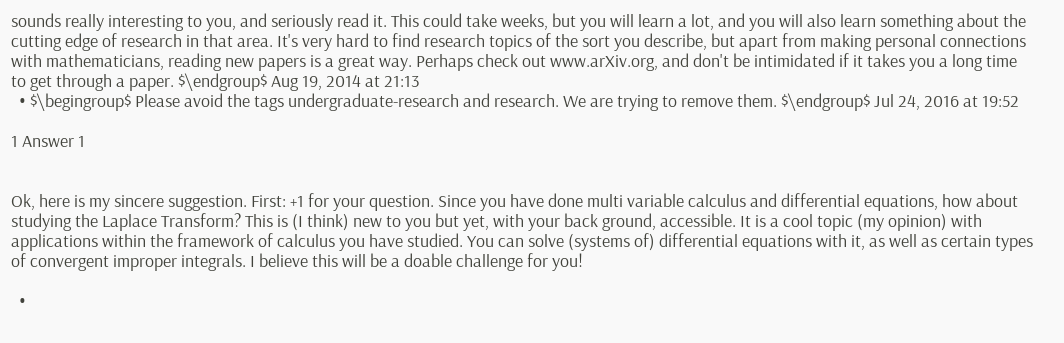sounds really interesting to you, and seriously read it. This could take weeks, but you will learn a lot, and you will also learn something about the cutting edge of research in that area. It's very hard to find research topics of the sort you describe, but apart from making personal connections with mathematicians, reading new papers is a great way. Perhaps check out www.arXiv.org, and don't be intimidated if it takes you a long time to get through a paper. $\endgroup$ Aug 19, 2014 at 21:13
  • $\begingroup$ Please avoid the tags undergraduate-research and research. We are trying to remove them. $\endgroup$ Jul 24, 2016 at 19:52

1 Answer 1


Ok, here is my sincere suggestion. First: +1 for your question. Since you have done multi variable calculus and differential equations, how about studying the Laplace Transform? This is (I think) new to you but yet, with your back ground, accessible. It is a cool topic (my opinion) with applications within the framework of calculus you have studied. You can solve (systems of) differential equations with it, as well as certain types of convergent improper integrals. I believe this will be a doable challenge for you!

  •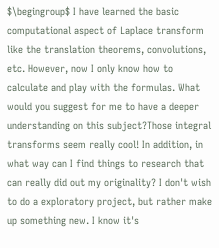$\begingroup$ I have learned the basic computational aspect of Laplace transform like the translation theorems, convolutions, etc. However, now I only know how to calculate and play with the formulas. What would you suggest for me to have a deeper understanding on this subject?Those integral transforms seem really cool! In addition, in what way can I find things to research that can really did out my originality? I don't wish to do a exploratory project, but rather make up something new. I know it's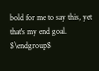bold for me to say this, yet that's my end goal. $\endgroup$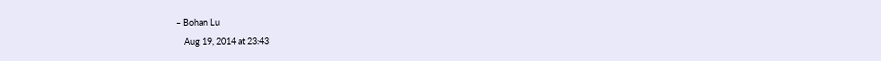– Bohan Lu
    Aug 19, 2014 at 23:43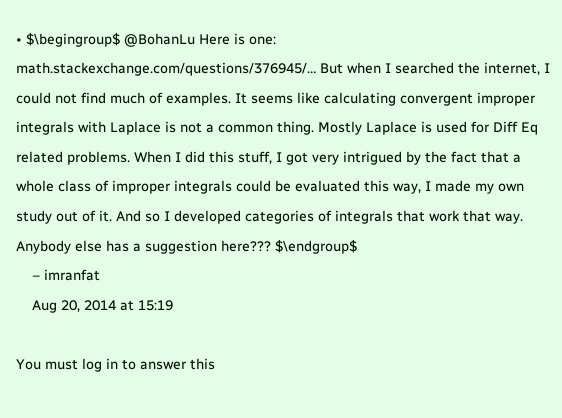• $\begingroup$ @BohanLu Here is one: math.stackexchange.com/questions/376945/… But when I searched the internet, I could not find much of examples. It seems like calculating convergent improper integrals with Laplace is not a common thing. Mostly Laplace is used for Diff Eq related problems. When I did this stuff, I got very intrigued by the fact that a whole class of improper integrals could be evaluated this way, I made my own study out of it. And so I developed categories of integrals that work that way. Anybody else has a suggestion here??? $\endgroup$
    – imranfat
    Aug 20, 2014 at 15:19

You must log in to answer this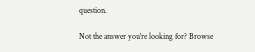question.

Not the answer you're looking for? Browse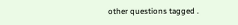other questions tagged .